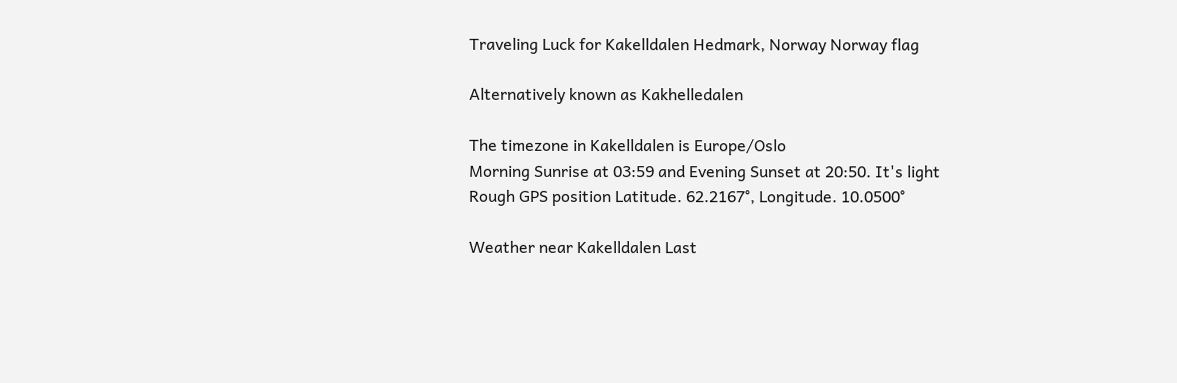Traveling Luck for Kakelldalen Hedmark, Norway Norway flag

Alternatively known as Kakhelledalen

The timezone in Kakelldalen is Europe/Oslo
Morning Sunrise at 03:59 and Evening Sunset at 20:50. It's light
Rough GPS position Latitude. 62.2167°, Longitude. 10.0500°

Weather near Kakelldalen Last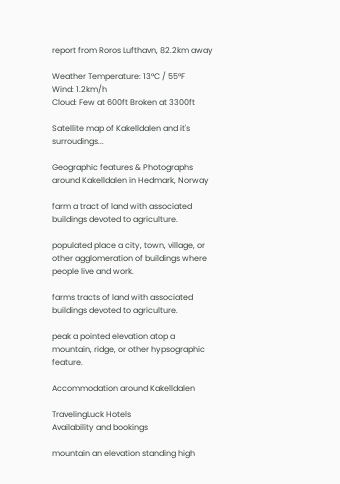report from Roros Lufthavn, 82.2km away

Weather Temperature: 13°C / 55°F
Wind: 1.2km/h
Cloud: Few at 600ft Broken at 3300ft

Satellite map of Kakelldalen and it's surroudings...

Geographic features & Photographs around Kakelldalen in Hedmark, Norway

farm a tract of land with associated buildings devoted to agriculture.

populated place a city, town, village, or other agglomeration of buildings where people live and work.

farms tracts of land with associated buildings devoted to agriculture.

peak a pointed elevation atop a mountain, ridge, or other hypsographic feature.

Accommodation around Kakelldalen

TravelingLuck Hotels
Availability and bookings

mountain an elevation standing high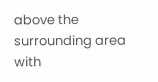above the surrounding area with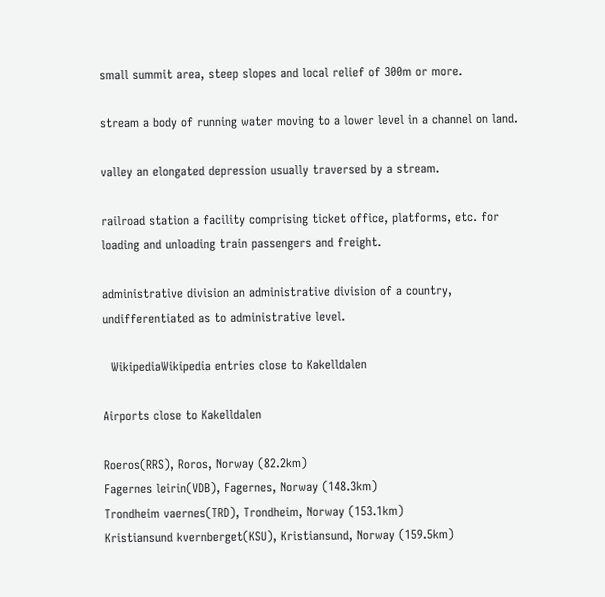small summit area, steep slopes and local relief of 300m or more.

stream a body of running water moving to a lower level in a channel on land.

valley an elongated depression usually traversed by a stream.

railroad station a facility comprising ticket office, platforms, etc. for loading and unloading train passengers and freight.

administrative division an administrative division of a country, undifferentiated as to administrative level.

  WikipediaWikipedia entries close to Kakelldalen

Airports close to Kakelldalen

Roeros(RRS), Roros, Norway (82.2km)
Fagernes leirin(VDB), Fagernes, Norway (148.3km)
Trondheim vaernes(TRD), Trondheim, Norway (153.1km)
Kristiansund kvernberget(KSU), Kristiansund, Norway (159.5km)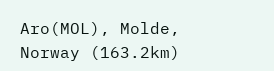Aro(MOL), Molde, Norway (163.2km)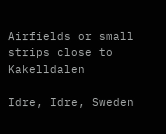Airfields or small strips close to Kakelldalen

Idre, Idre, Sweden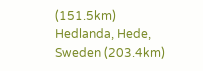(151.5km)
Hedlanda, Hede, Sweden (203.4km)